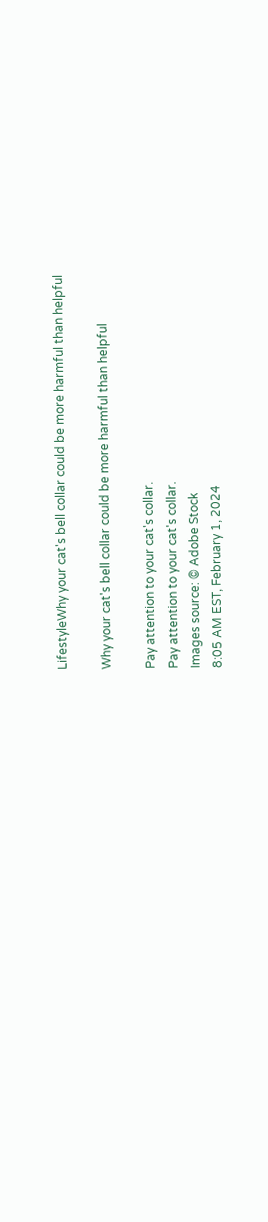LifestyleWhy your cat's bell collar could be more harmful than helpful

Why your cat's bell collar could be more harmful than helpful

Pay attention to your cat's collar.
Pay attention to your cat's collar.
Images source: © Adobe Stock
8:05 AM EST, February 1, 2024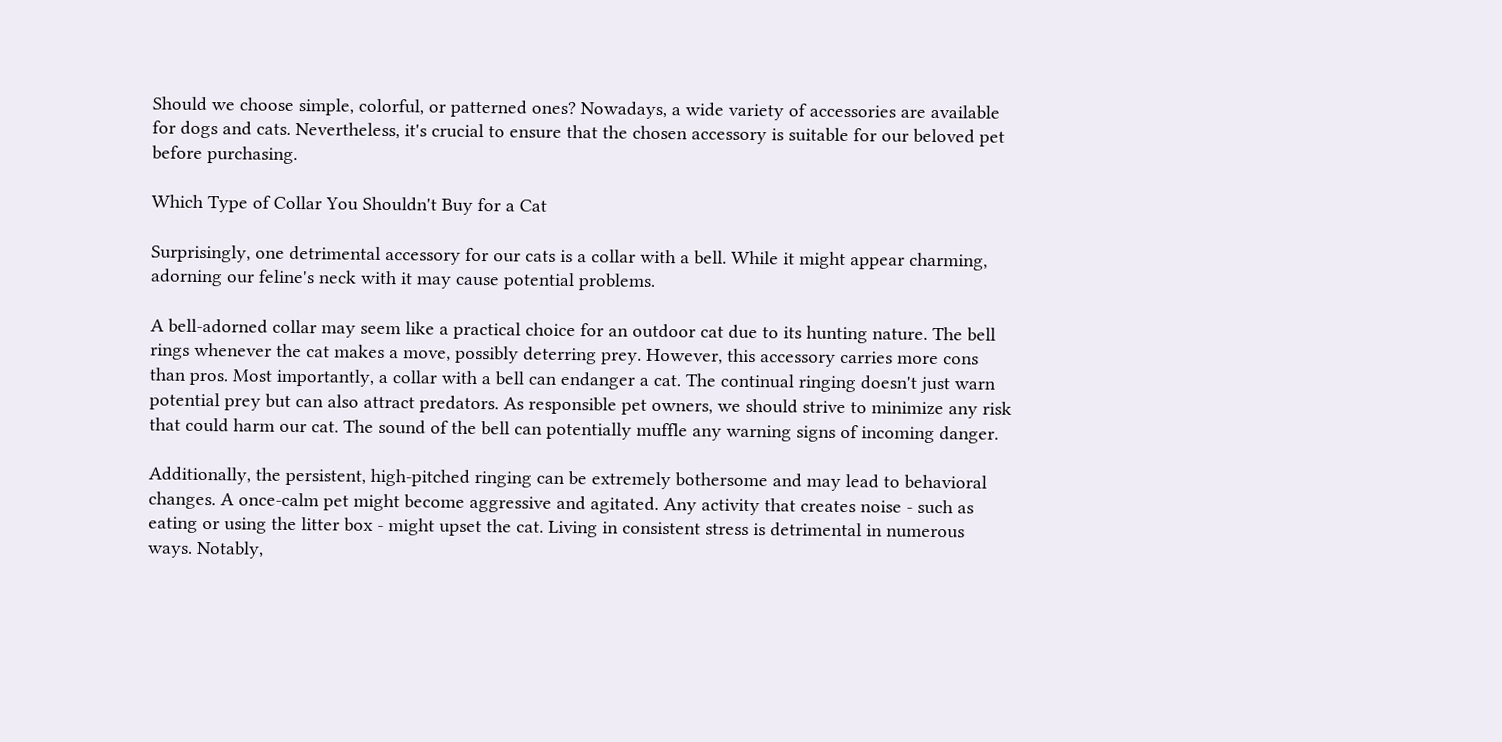Should we choose simple, colorful, or patterned ones? Nowadays, a wide variety of accessories are available for dogs and cats. Nevertheless, it's crucial to ensure that the chosen accessory is suitable for our beloved pet before purchasing.

Which Type of Collar You Shouldn't Buy for a Cat

Surprisingly, one detrimental accessory for our cats is a collar with a bell. While it might appear charming, adorning our feline's neck with it may cause potential problems.

A bell-adorned collar may seem like a practical choice for an outdoor cat due to its hunting nature. The bell rings whenever the cat makes a move, possibly deterring prey. However, this accessory carries more cons than pros. Most importantly, a collar with a bell can endanger a cat. The continual ringing doesn't just warn potential prey but can also attract predators. As responsible pet owners, we should strive to minimize any risk that could harm our cat. The sound of the bell can potentially muffle any warning signs of incoming danger.

Additionally, the persistent, high-pitched ringing can be extremely bothersome and may lead to behavioral changes. A once-calm pet might become aggressive and agitated. Any activity that creates noise - such as eating or using the litter box - might upset the cat. Living in consistent stress is detrimental in numerous ways. Notably,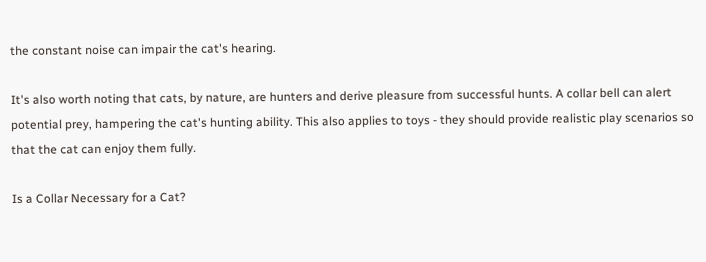the constant noise can impair the cat's hearing.

It's also worth noting that cats, by nature, are hunters and derive pleasure from successful hunts. A collar bell can alert potential prey, hampering the cat's hunting ability. This also applies to toys - they should provide realistic play scenarios so that the cat can enjoy them fully.

Is a Collar Necessary for a Cat?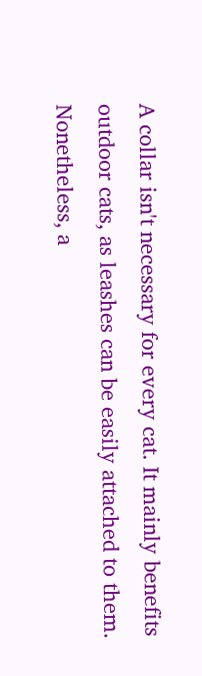A collar isn't necessary for every cat. It mainly benefits outdoor cats, as leashes can be easily attached to them. Nonetheless, a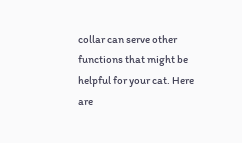collar can serve other functions that might be helpful for your cat. Here are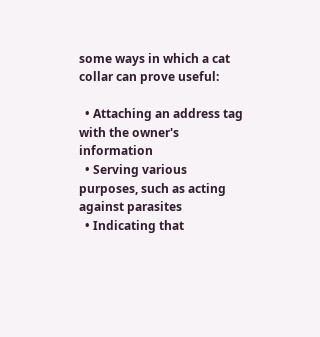some ways in which a cat collar can prove useful:

  • Attaching an address tag with the owner's information
  • Serving various purposes, such as acting against parasites
  • Indicating that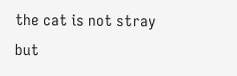the cat is not stray but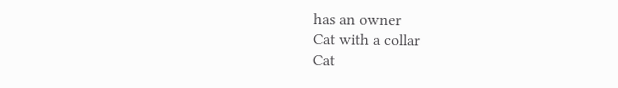has an owner
Cat with a collar
Cat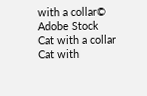with a collar© Adobe Stock
Cat with a collar
Cat with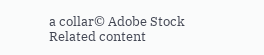a collar© Adobe Stock
Related content